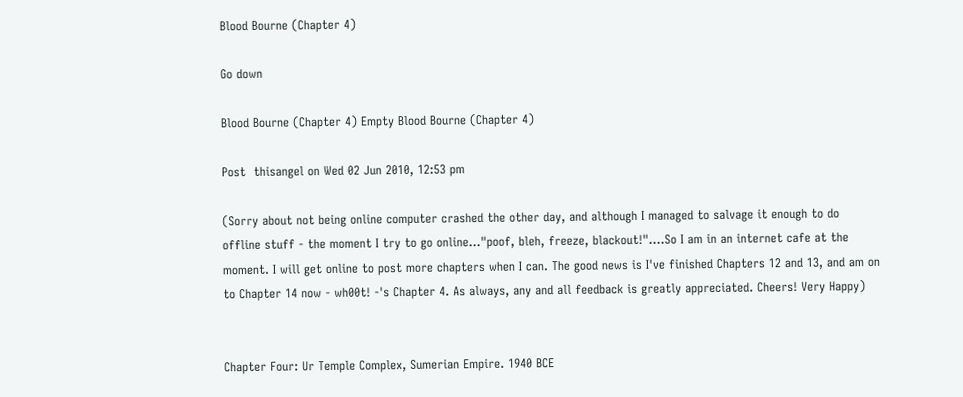Blood Bourne (Chapter 4)

Go down

Blood Bourne (Chapter 4) Empty Blood Bourne (Chapter 4)

Post  thisangel on Wed 02 Jun 2010, 12:53 pm

(Sorry about not being online computer crashed the other day, and although I managed to salvage it enough to do offline stuff - the moment I try to go online..."poof, bleh, freeze, blackout!"....So I am in an internet cafe at the moment. I will get online to post more chapters when I can. The good news is I've finished Chapters 12 and 13, and am on to Chapter 14 now - wh00t! -'s Chapter 4. As always, any and all feedback is greatly appreciated. Cheers! Very Happy)


Chapter Four: Ur Temple Complex, Sumerian Empire. 1940 BCE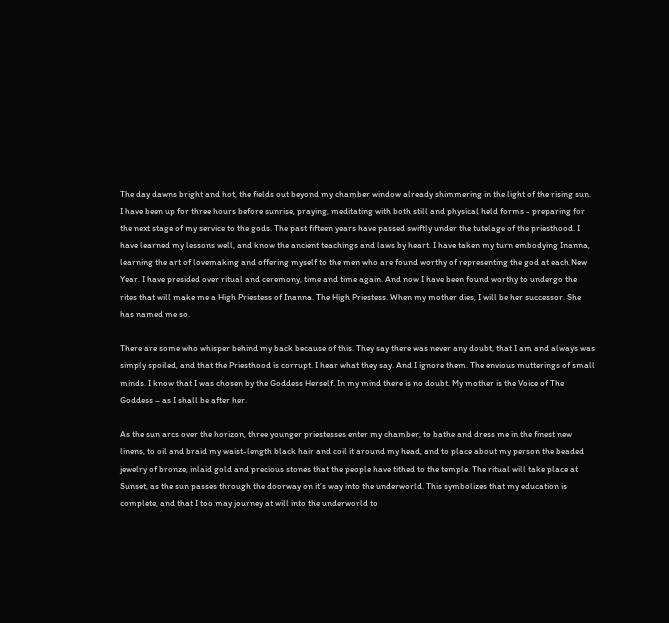The day dawns bright and hot, the fields out beyond my chamber window already shimmering in the light of the rising sun. I have been up for three hours before sunrise, praying, meditating with both still and physical held forms - preparing for the next stage of my service to the gods. The past fifteen years have passed swiftly under the tutelage of the priesthood. I have learned my lessons well, and know the ancient teachings and laws by heart. I have taken my turn embodying Inanna, learning the art of lovemaking and offering myself to the men who are found worthy of representing the god at each New Year. I have presided over ritual and ceremony, time and time again. And now I have been found worthy to undergo the rites that will make me a High Priestess of Inanna. The High Priestess. When my mother dies, I will be her successor. She has named me so.

There are some who whisper behind my back because of this. They say there was never any doubt, that I am and always was simply spoiled, and that the Priesthood is corrupt. I hear what they say. And I ignore them. The envious mutterings of small minds. I know that I was chosen by the Goddess Herself. In my mind there is no doubt. My mother is the Voice of The Goddess – as I shall be after her.

As the sun arcs over the horizon, three younger priestesses enter my chamber, to bathe and dress me in the finest new linens, to oil and braid my waist-length black hair and coil it around my head, and to place about my person the beaded jewelry of bronze, inlaid gold and precious stones that the people have tithed to the temple. The ritual will take place at Sunset, as the sun passes through the doorway on it’s way into the underworld. This symbolizes that my education is complete, and that I too may journey at will into the underworld to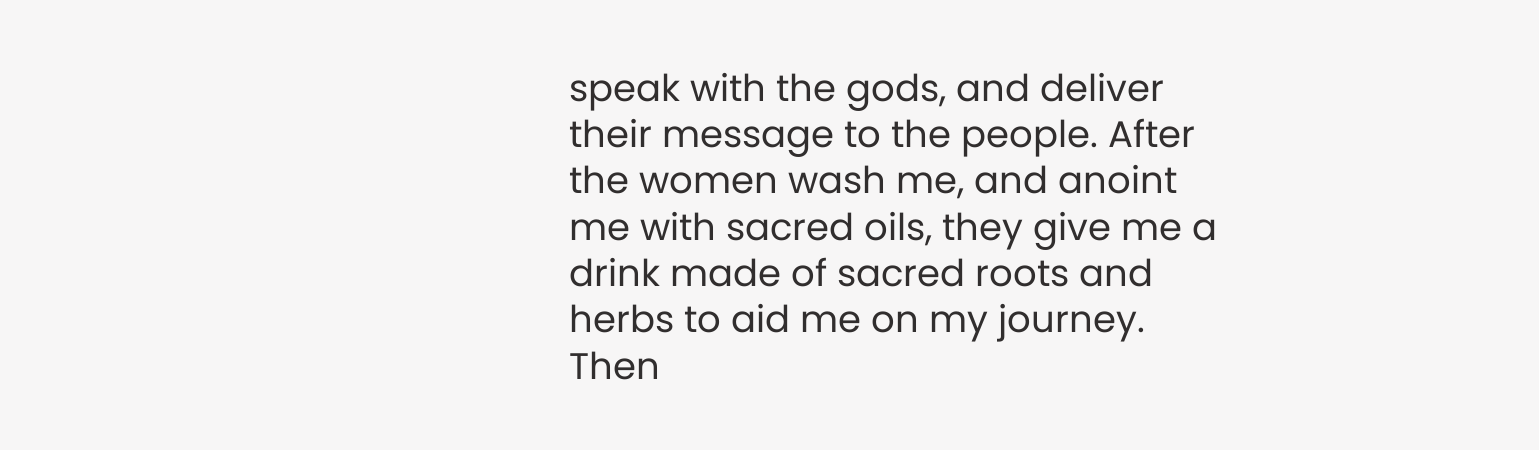speak with the gods, and deliver their message to the people. After the women wash me, and anoint me with sacred oils, they give me a drink made of sacred roots and herbs to aid me on my journey. Then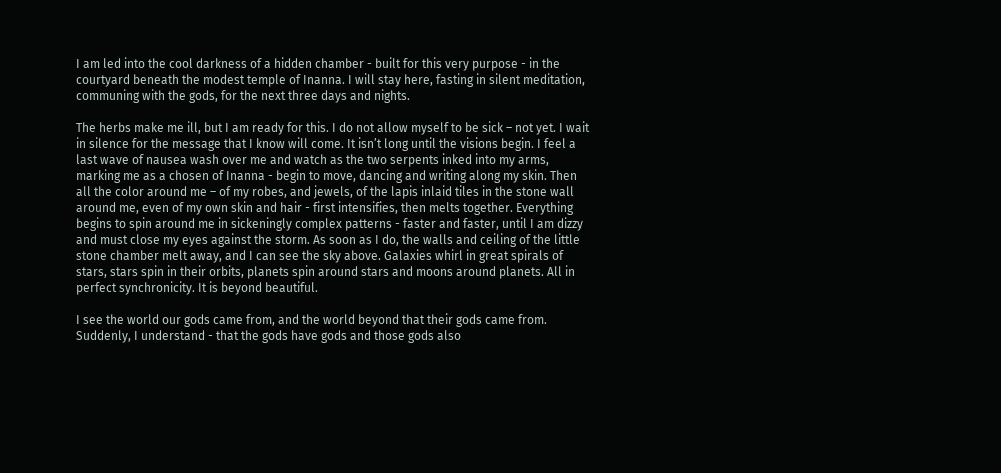I am led into the cool darkness of a hidden chamber - built for this very purpose - in the courtyard beneath the modest temple of Inanna. I will stay here, fasting in silent meditation, communing with the gods, for the next three days and nights.

The herbs make me ill, but I am ready for this. I do not allow myself to be sick – not yet. I wait in silence for the message that I know will come. It isn’t long until the visions begin. I feel a last wave of nausea wash over me and watch as the two serpents inked into my arms, marking me as a chosen of Inanna - begin to move, dancing and writing along my skin. Then all the color around me – of my robes, and jewels, of the lapis inlaid tiles in the stone wall around me, even of my own skin and hair - first intensifies, then melts together. Everything begins to spin around me in sickeningly complex patterns - faster and faster, until I am dizzy and must close my eyes against the storm. As soon as I do, the walls and ceiling of the little stone chamber melt away, and I can see the sky above. Galaxies whirl in great spirals of stars, stars spin in their orbits, planets spin around stars and moons around planets. All in perfect synchronicity. It is beyond beautiful.

I see the world our gods came from, and the world beyond that their gods came from. Suddenly, I understand - that the gods have gods and those gods also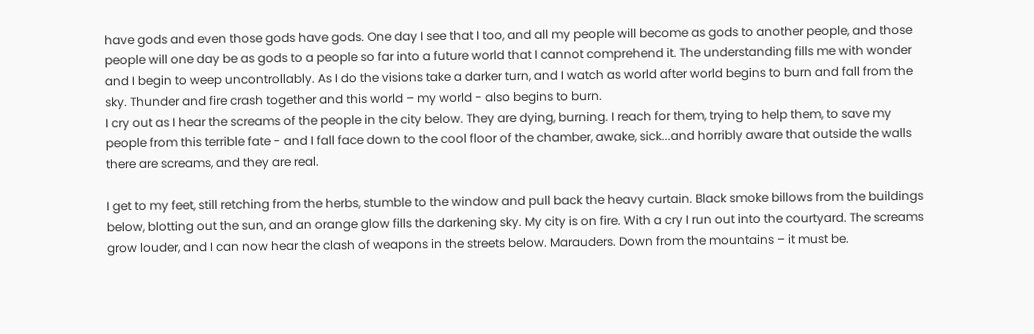have gods and even those gods have gods. One day I see that I too, and all my people will become as gods to another people, and those people will one day be as gods to a people so far into a future world that I cannot comprehend it. The understanding fills me with wonder and I begin to weep uncontrollably. As I do the visions take a darker turn, and I watch as world after world begins to burn and fall from the sky. Thunder and fire crash together and this world – my world - also begins to burn.
I cry out as I hear the screams of the people in the city below. They are dying, burning. I reach for them, trying to help them, to save my people from this terrible fate - and I fall face down to the cool floor of the chamber, awake, sick...and horribly aware that outside the walls there are screams, and they are real.

I get to my feet, still retching from the herbs, stumble to the window and pull back the heavy curtain. Black smoke billows from the buildings below, blotting out the sun, and an orange glow fills the darkening sky. My city is on fire. With a cry I run out into the courtyard. The screams grow louder, and I can now hear the clash of weapons in the streets below. Marauders. Down from the mountains – it must be.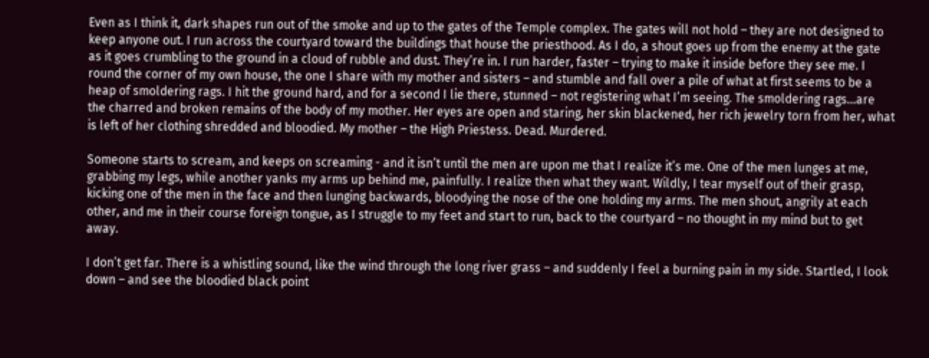Even as I think it, dark shapes run out of the smoke and up to the gates of the Temple complex. The gates will not hold – they are not designed to keep anyone out. I run across the courtyard toward the buildings that house the priesthood. As I do, a shout goes up from the enemy at the gate as it goes crumbling to the ground in a cloud of rubble and dust. They’re in. I run harder, faster – trying to make it inside before they see me. I round the corner of my own house, the one I share with my mother and sisters – and stumble and fall over a pile of what at first seems to be a heap of smoldering rags. I hit the ground hard, and for a second I lie there, stunned – not registering what I’m seeing. The smoldering rags...are the charred and broken remains of the body of my mother. Her eyes are open and staring, her skin blackened, her rich jewelry torn from her, what is left of her clothing shredded and bloodied. My mother – the High Priestess. Dead. Murdered.

Someone starts to scream, and keeps on screaming - and it isn’t until the men are upon me that I realize it’s me. One of the men lunges at me, grabbing my legs, while another yanks my arms up behind me, painfully. I realize then what they want. Wildly, I tear myself out of their grasp, kicking one of the men in the face and then lunging backwards, bloodying the nose of the one holding my arms. The men shout, angrily at each other, and me in their course foreign tongue, as I struggle to my feet and start to run, back to the courtyard – no thought in my mind but to get away.

I don’t get far. There is a whistling sound, like the wind through the long river grass – and suddenly I feel a burning pain in my side. Startled, I look down – and see the bloodied black point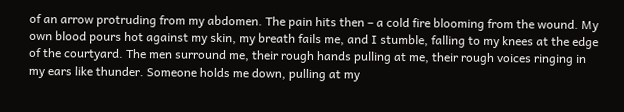of an arrow protruding from my abdomen. The pain hits then – a cold fire blooming from the wound. My own blood pours hot against my skin, my breath fails me, and I stumble, falling to my knees at the edge of the courtyard. The men surround me, their rough hands pulling at me, their rough voices ringing in my ears like thunder. Someone holds me down, pulling at my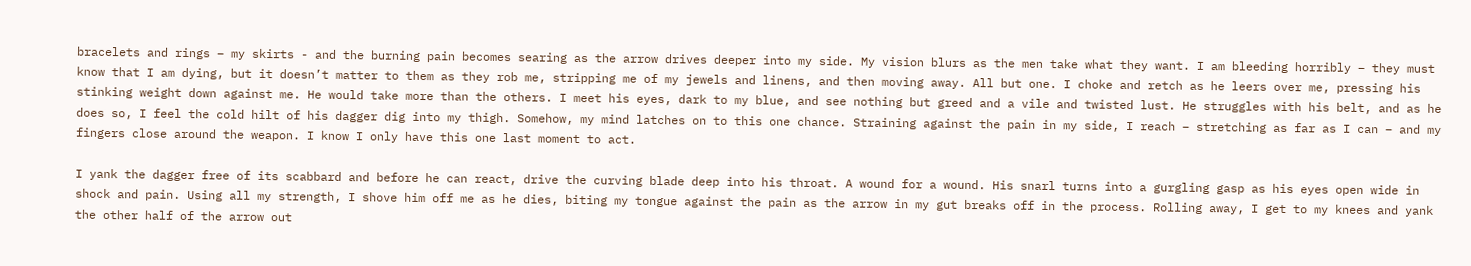bracelets and rings – my skirts - and the burning pain becomes searing as the arrow drives deeper into my side. My vision blurs as the men take what they want. I am bleeding horribly – they must know that I am dying, but it doesn’t matter to them as they rob me, stripping me of my jewels and linens, and then moving away. All but one. I choke and retch as he leers over me, pressing his stinking weight down against me. He would take more than the others. I meet his eyes, dark to my blue, and see nothing but greed and a vile and twisted lust. He struggles with his belt, and as he does so, I feel the cold hilt of his dagger dig into my thigh. Somehow, my mind latches on to this one chance. Straining against the pain in my side, I reach – stretching as far as I can – and my fingers close around the weapon. I know I only have this one last moment to act.

I yank the dagger free of its scabbard and before he can react, drive the curving blade deep into his throat. A wound for a wound. His snarl turns into a gurgling gasp as his eyes open wide in shock and pain. Using all my strength, I shove him off me as he dies, biting my tongue against the pain as the arrow in my gut breaks off in the process. Rolling away, I get to my knees and yank the other half of the arrow out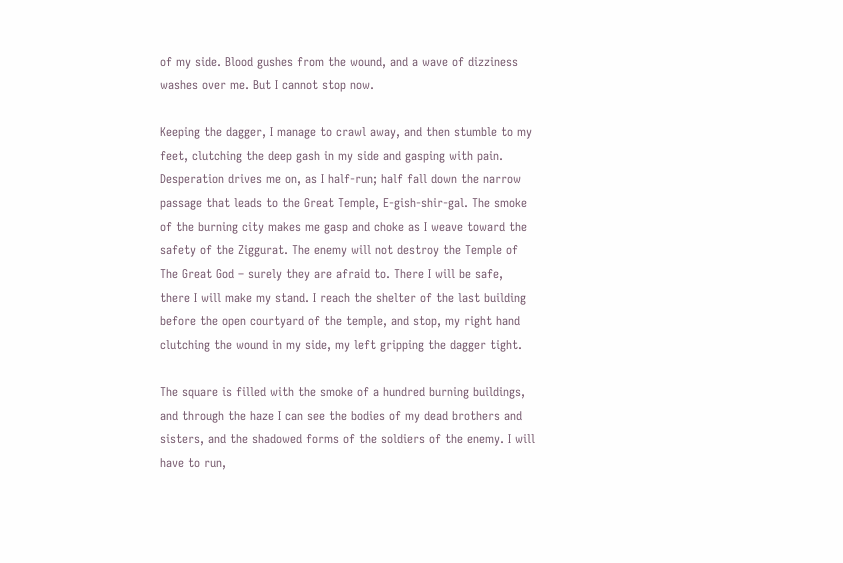of my side. Blood gushes from the wound, and a wave of dizziness washes over me. But I cannot stop now.

Keeping the dagger, I manage to crawl away, and then stumble to my feet, clutching the deep gash in my side and gasping with pain. Desperation drives me on, as I half-run; half fall down the narrow passage that leads to the Great Temple, E-gish-shir-gal. The smoke of the burning city makes me gasp and choke as I weave toward the safety of the Ziggurat. The enemy will not destroy the Temple of The Great God – surely they are afraid to. There I will be safe, there I will make my stand. I reach the shelter of the last building before the open courtyard of the temple, and stop, my right hand clutching the wound in my side, my left gripping the dagger tight.

The square is filled with the smoke of a hundred burning buildings, and through the haze I can see the bodies of my dead brothers and sisters, and the shadowed forms of the soldiers of the enemy. I will have to run,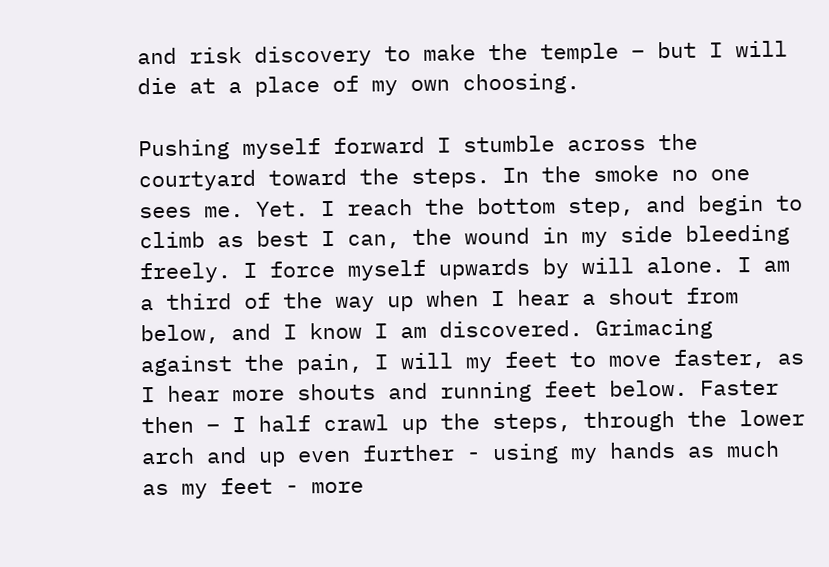and risk discovery to make the temple – but I will die at a place of my own choosing.

Pushing myself forward I stumble across the courtyard toward the steps. In the smoke no one sees me. Yet. I reach the bottom step, and begin to climb as best I can, the wound in my side bleeding freely. I force myself upwards by will alone. I am a third of the way up when I hear a shout from below, and I know I am discovered. Grimacing against the pain, I will my feet to move faster, as I hear more shouts and running feet below. Faster then – I half crawl up the steps, through the lower arch and up even further - using my hands as much as my feet - more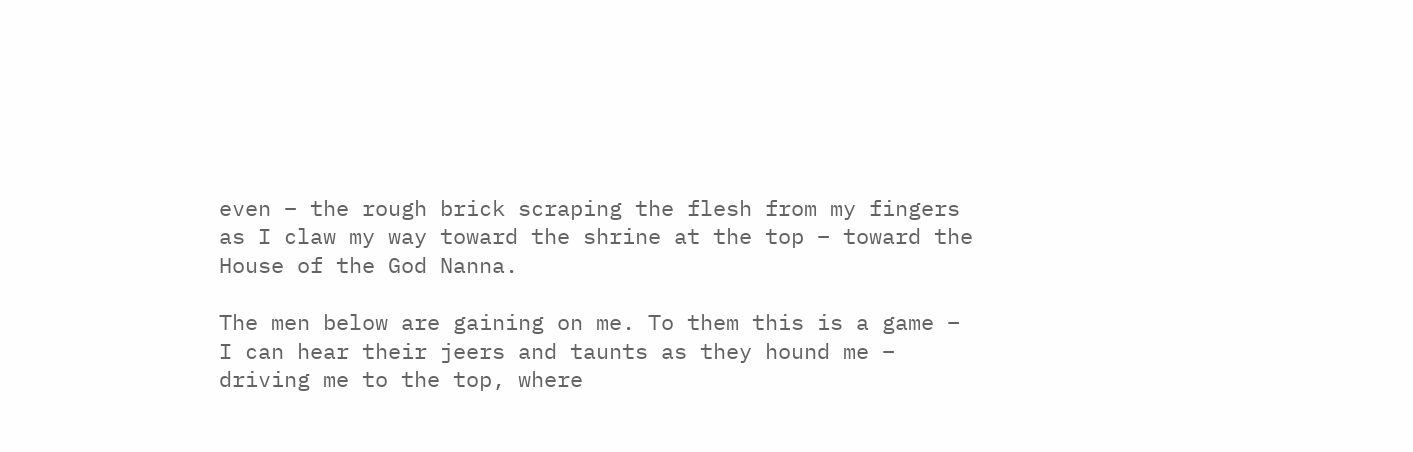even – the rough brick scraping the flesh from my fingers as I claw my way toward the shrine at the top – toward the House of the God Nanna.

The men below are gaining on me. To them this is a game – I can hear their jeers and taunts as they hound me – driving me to the top, where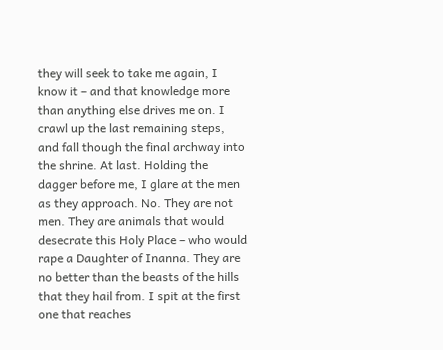they will seek to take me again, I know it – and that knowledge more than anything else drives me on. I crawl up the last remaining steps, and fall though the final archway into the shrine. At last. Holding the dagger before me, I glare at the men as they approach. No. They are not men. They are animals that would desecrate this Holy Place – who would rape a Daughter of Inanna. They are no better than the beasts of the hills that they hail from. I spit at the first one that reaches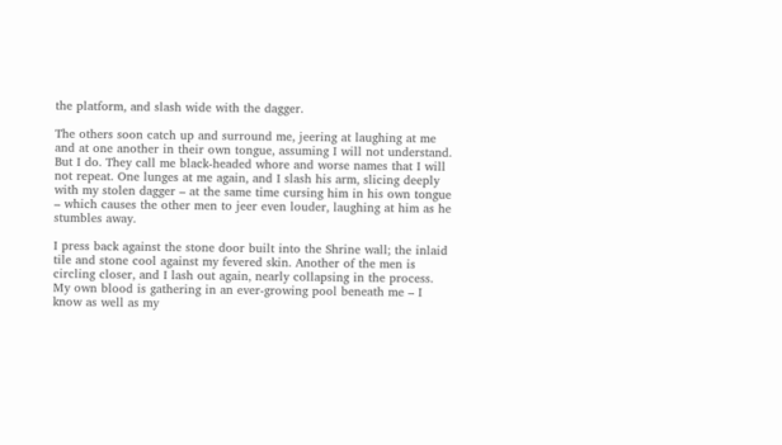the platform, and slash wide with the dagger.

The others soon catch up and surround me, jeering at laughing at me and at one another in their own tongue, assuming I will not understand. But I do. They call me black-headed whore and worse names that I will not repeat. One lunges at me again, and I slash his arm, slicing deeply with my stolen dagger – at the same time cursing him in his own tongue – which causes the other men to jeer even louder, laughing at him as he stumbles away.

I press back against the stone door built into the Shrine wall; the inlaid tile and stone cool against my fevered skin. Another of the men is circling closer, and I lash out again, nearly collapsing in the process. My own blood is gathering in an ever-growing pool beneath me – I know as well as my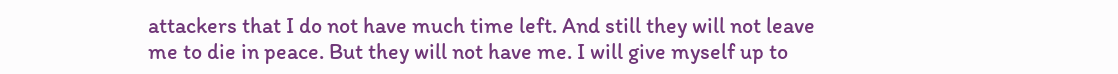attackers that I do not have much time left. And still they will not leave me to die in peace. But they will not have me. I will give myself up to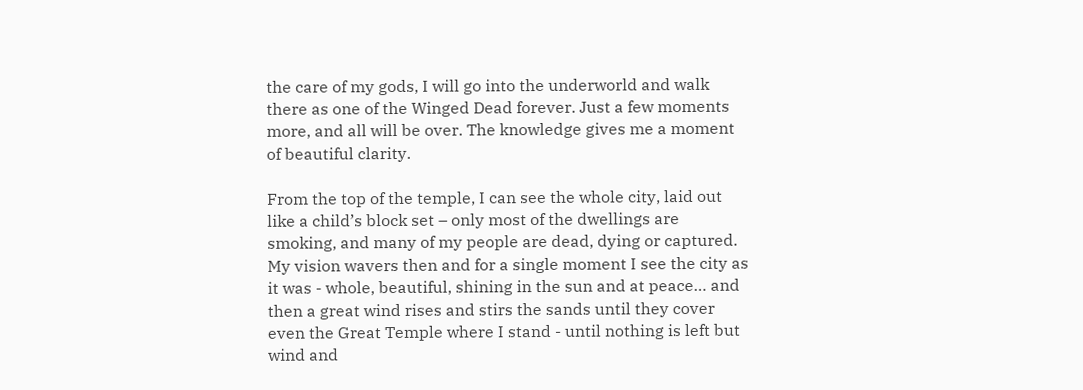the care of my gods, I will go into the underworld and walk there as one of the Winged Dead forever. Just a few moments more, and all will be over. The knowledge gives me a moment of beautiful clarity.

From the top of the temple, I can see the whole city, laid out like a child’s block set – only most of the dwellings are smoking, and many of my people are dead, dying or captured. My vision wavers then and for a single moment I see the city as it was - whole, beautiful, shining in the sun and at peace… and then a great wind rises and stirs the sands until they cover even the Great Temple where I stand - until nothing is left but wind and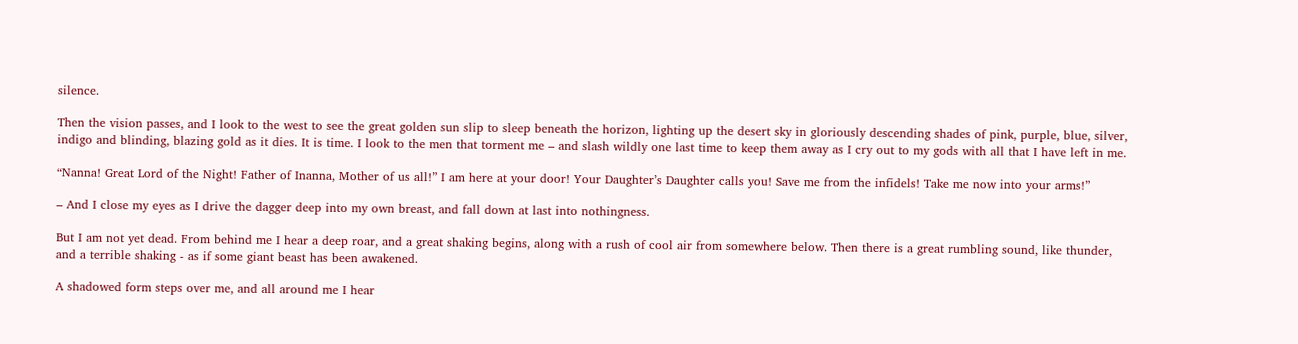silence.

Then the vision passes, and I look to the west to see the great golden sun slip to sleep beneath the horizon, lighting up the desert sky in gloriously descending shades of pink, purple, blue, silver, indigo and blinding, blazing gold as it dies. It is time. I look to the men that torment me – and slash wildly one last time to keep them away as I cry out to my gods with all that I have left in me.

“Nanna! Great Lord of the Night! Father of Inanna, Mother of us all!” I am here at your door! Your Daughter’s Daughter calls you! Save me from the infidels! Take me now into your arms!”

– And I close my eyes as I drive the dagger deep into my own breast, and fall down at last into nothingness.

But I am not yet dead. From behind me I hear a deep roar, and a great shaking begins, along with a rush of cool air from somewhere below. Then there is a great rumbling sound, like thunder, and a terrible shaking - as if some giant beast has been awakened.

A shadowed form steps over me, and all around me I hear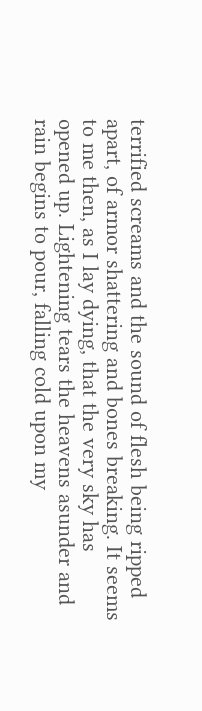terrified screams and the sound of flesh being ripped apart, of armor shattering and bones breaking. It seems to me then, as I lay dying, that the very sky has opened up. Lightening tears the heavens asunder and rain begins to pour, falling cold upon my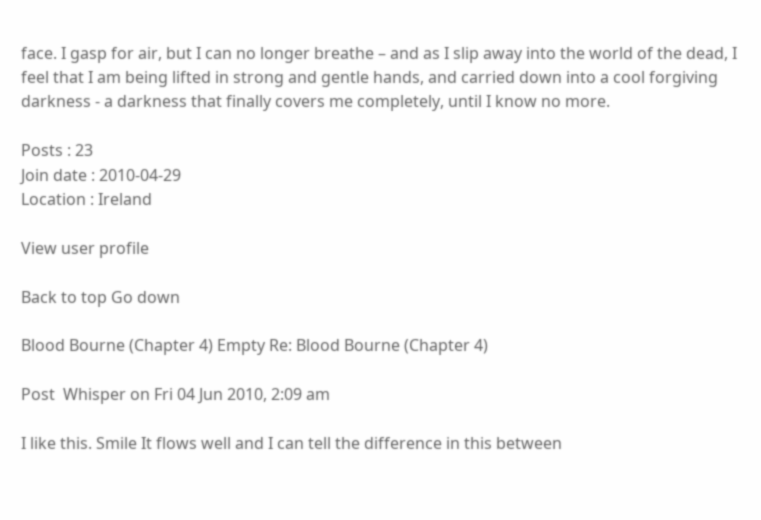face. I gasp for air, but I can no longer breathe – and as I slip away into the world of the dead, I feel that I am being lifted in strong and gentle hands, and carried down into a cool forgiving darkness - a darkness that finally covers me completely, until I know no more.

Posts : 23
Join date : 2010-04-29
Location : Ireland

View user profile

Back to top Go down

Blood Bourne (Chapter 4) Empty Re: Blood Bourne (Chapter 4)

Post  Whisper on Fri 04 Jun 2010, 2:09 am

I like this. Smile It flows well and I can tell the difference in this between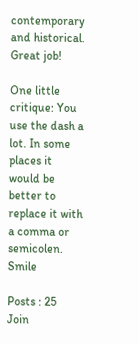contemporary and historical. Great job!

One little critique: You use the dash a lot. In some places it would be better to replace it with a comma or semicolen. Smile

Posts : 25
Join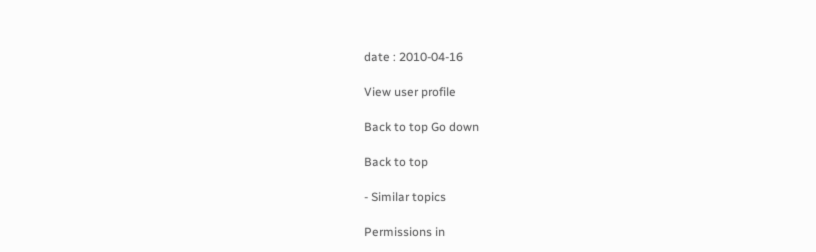date : 2010-04-16

View user profile

Back to top Go down

Back to top

- Similar topics

Permissions in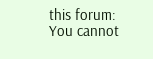this forum:
You cannot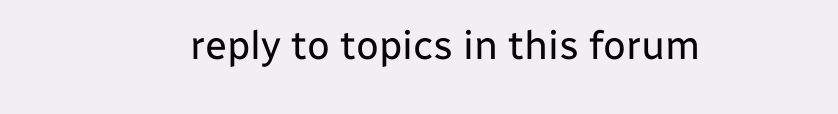reply to topics in this forum